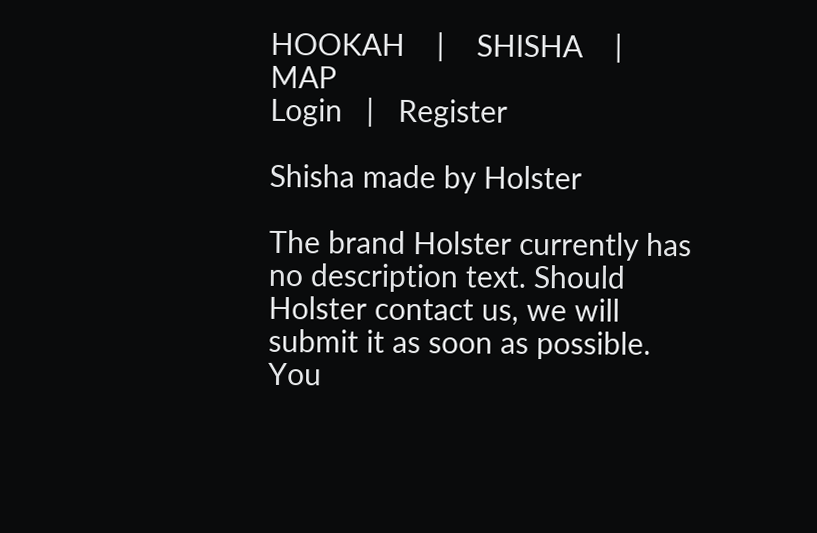HOOKAH    |    SHISHA    |    MAP
Login   |   Register

Shisha made by Holster

The brand Holster currently has no description text. Should Holster contact us, we will submit it as soon as possible. You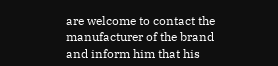are welcome to contact the manufacturer of the brand and inform him that his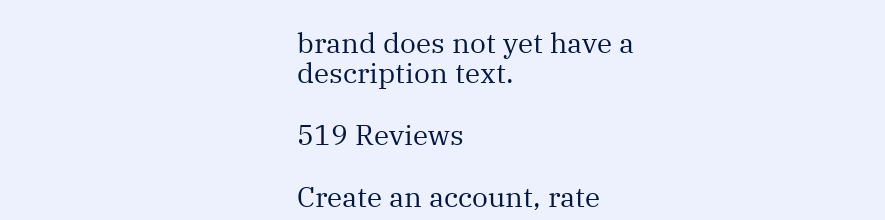brand does not yet have a description text.

519 Reviews

Create an account, rate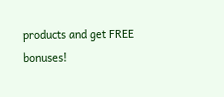products and get FREE bonuses!